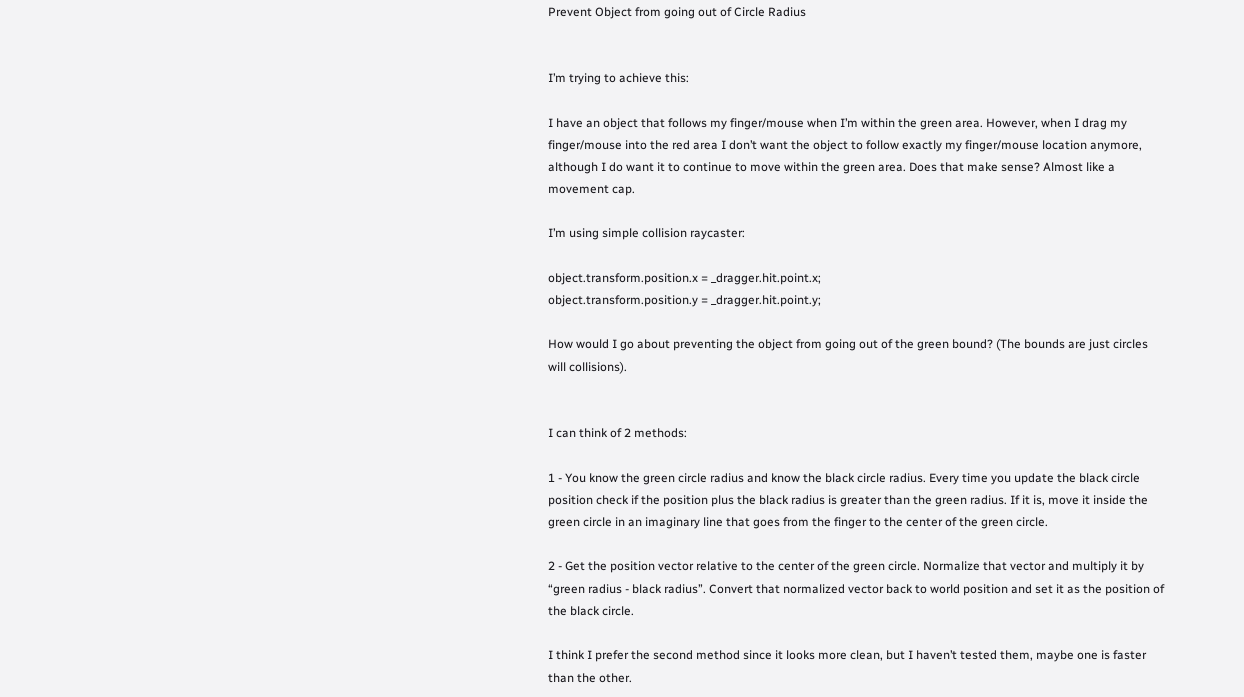Prevent Object from going out of Circle Radius


I’m trying to achieve this:

I have an object that follows my finger/mouse when I’m within the green area. However, when I drag my finger/mouse into the red area I don’t want the object to follow exactly my finger/mouse location anymore, although I do want it to continue to move within the green area. Does that make sense? Almost like a movement cap.

I’m using simple collision raycaster:

object.transform.position.x = _dragger.hit.point.x;
object.transform.position.y = _dragger.hit.point.y;

How would I go about preventing the object from going out of the green bound? (The bounds are just circles will collisions).


I can think of 2 methods:

1 - You know the green circle radius and know the black circle radius. Every time you update the black circle position check if the position plus the black radius is greater than the green radius. If it is, move it inside the green circle in an imaginary line that goes from the finger to the center of the green circle.

2 - Get the position vector relative to the center of the green circle. Normalize that vector and multiply it by “green radius - black radius”. Convert that normalized vector back to world position and set it as the position of the black circle.

I think I prefer the second method since it looks more clean, but I haven’t tested them, maybe one is faster than the other.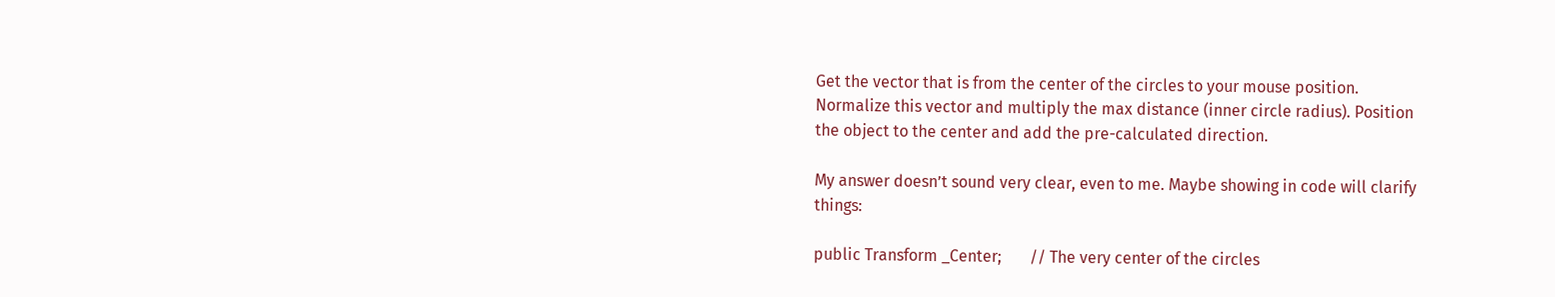Get the vector that is from the center of the circles to your mouse position. Normalize this vector and multiply the max distance (inner circle radius). Position the object to the center and add the pre-calculated direction.

My answer doesn’t sound very clear, even to me. Maybe showing in code will clarify things:

public Transform _Center;       // The very center of the circles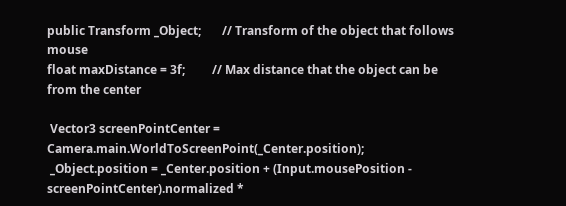public Transform _Object;       // Transform of the object that follows mouse
float maxDistance = 3f;         // Max distance that the object can be from the center

 Vector3 screenPointCenter = Camera.main.WorldToScreenPoint(_Center.position);
 _Object.position = _Center.position + (Input.mousePosition - screenPointCenter).normalized *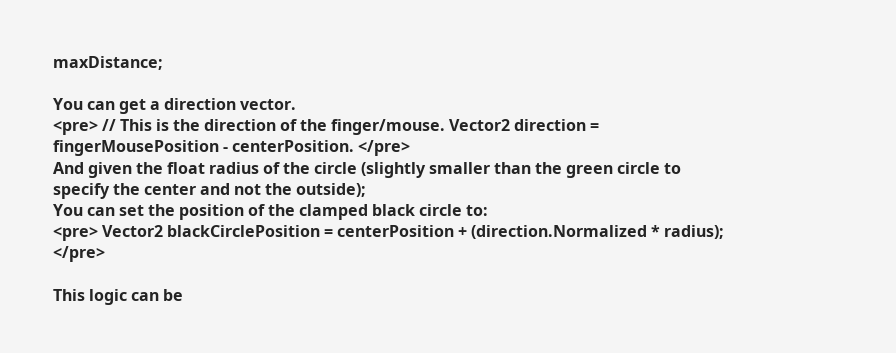maxDistance;

You can get a direction vector.
<pre> // This is the direction of the finger/mouse. Vector2 direction = fingerMousePosition - centerPosition. </pre>
And given the float radius of the circle (slightly smaller than the green circle to specify the center and not the outside);
You can set the position of the clamped black circle to:
<pre> Vector2 blackCirclePosition = centerPosition + (direction.Normalized * radius); </pre>

This logic can be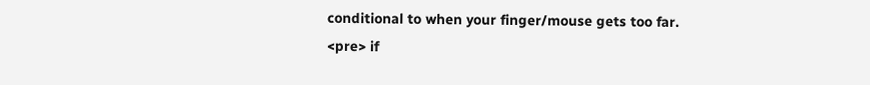conditional to when your finger/mouse gets too far.
<pre> if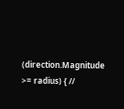(direction.Magnitude >= radius) { //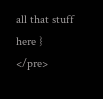all that stuff here } </pre>